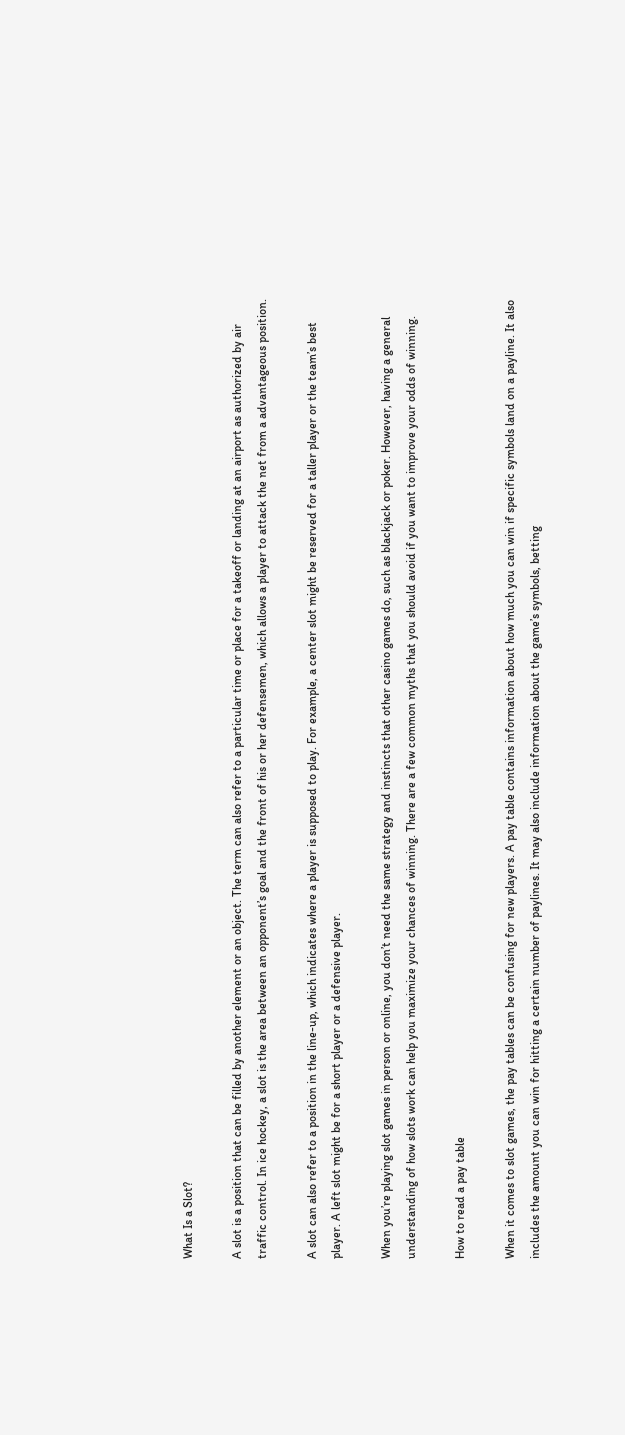What Is a Slot?

A slot is a position that can be filled by another element or an object. The term can also refer to a particular time or place for a takeoff or landing at an airport as authorized by air traffic control. In ice hockey, a slot is the area between an opponent’s goal and the front of his or her defensemen, which allows a player to attack the net from a advantageous position.

A slot can also refer to a position in the line-up, which indicates where a player is supposed to play. For example, a center slot might be reserved for a taller player or the team’s best player. A left slot might be for a short player or a defensive player.

When you’re playing slot games in person or online, you don’t need the same strategy and instincts that other casino games do, such as blackjack or poker. However, having a general understanding of how slots work can help you maximize your chances of winning. There are a few common myths that you should avoid if you want to improve your odds of winning.

How to read a pay table

When it comes to slot games, the pay tables can be confusing for new players. A pay table contains information about how much you can win if specific symbols land on a payline. It also includes the amount you can win for hitting a certain number of paylines. It may also include information about the game’s symbols, betting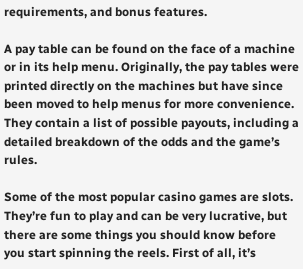requirements, and bonus features.

A pay table can be found on the face of a machine or in its help menu. Originally, the pay tables were printed directly on the machines but have since been moved to help menus for more convenience. They contain a list of possible payouts, including a detailed breakdown of the odds and the game’s rules.

Some of the most popular casino games are slots. They’re fun to play and can be very lucrative, but there are some things you should know before you start spinning the reels. First of all, it’s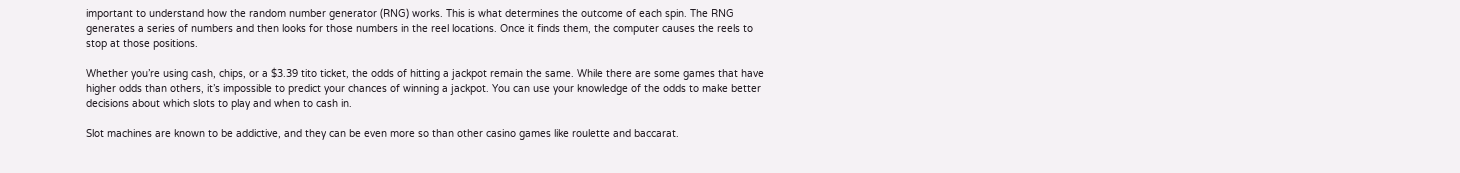important to understand how the random number generator (RNG) works. This is what determines the outcome of each spin. The RNG generates a series of numbers and then looks for those numbers in the reel locations. Once it finds them, the computer causes the reels to stop at those positions.

Whether you’re using cash, chips, or a $3.39 tito ticket, the odds of hitting a jackpot remain the same. While there are some games that have higher odds than others, it’s impossible to predict your chances of winning a jackpot. You can use your knowledge of the odds to make better decisions about which slots to play and when to cash in.

Slot machines are known to be addictive, and they can be even more so than other casino games like roulette and baccarat.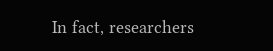In fact, researchers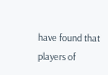have found that players of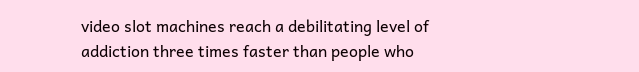video slot machines reach a debilitating level of addiction three times faster than people who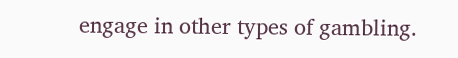engage in other types of gambling.